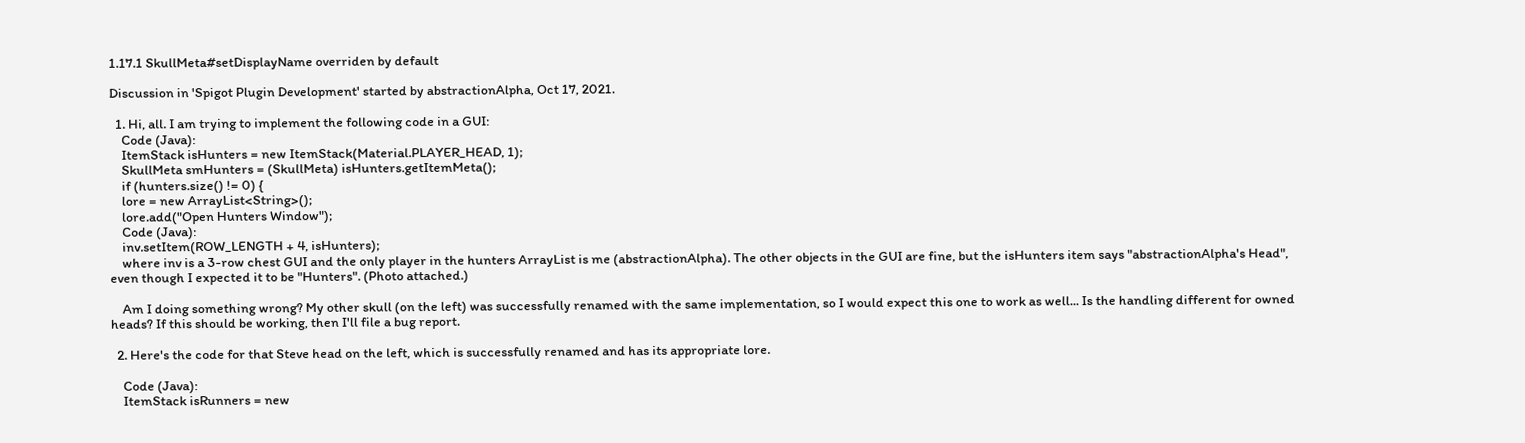1.17.1 SkullMeta#setDisplayName overriden by default

Discussion in 'Spigot Plugin Development' started by abstractionAlpha, Oct 17, 2021.

  1. Hi, all. I am trying to implement the following code in a GUI:
    Code (Java):
    ItemStack isHunters = new ItemStack(Material.PLAYER_HEAD, 1);
    SkullMeta smHunters = (SkullMeta) isHunters.getItemMeta();
    if (hunters.size() != 0) {
    lore = new ArrayList<String>();
    lore.add("Open Hunters Window");
    Code (Java):
    inv.setItem(ROW_LENGTH + 4, isHunters);
    where inv is a 3-row chest GUI and the only player in the hunters ArrayList is me (abstractionAlpha). The other objects in the GUI are fine, but the isHunters item says "abstractionAlpha's Head", even though I expected it to be "Hunters". (Photo attached.)

    Am I doing something wrong? My other skull (on the left) was successfully renamed with the same implementation, so I would expect this one to work as well... Is the handling different for owned heads? If this should be working, then I'll file a bug report.

  2. Here's the code for that Steve head on the left, which is successfully renamed and has its appropriate lore.

    Code (Java):
    ItemStack isRunners = new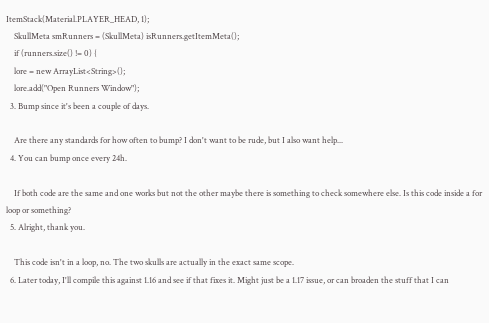ItemStack(Material.PLAYER_HEAD, 1);
    SkullMeta smRunners = (SkullMeta) isRunners.getItemMeta();
    if (runners.size() != 0) {
    lore = new ArrayList<String>();
    lore.add("Open Runners Window");
  3. Bump since it's been a couple of days.

    Are there any standards for how often to bump? I don't want to be rude, but I also want help...
  4. You can bump once every 24h.

    If both code are the same and one works but not the other maybe there is something to check somewhere else. Is this code inside a for loop or something?
  5. Alright, thank you.

    This code isn't in a loop, no. The two skulls are actually in the exact same scope.
  6. Later today, I'll compile this against 1.16 and see if that fixes it. Might just be a 1.17 issue, or can broaden the stuff that I can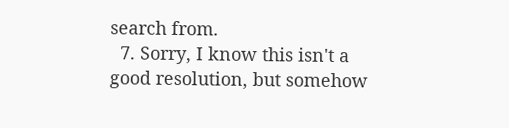search from.
  7. Sorry, I know this isn't a good resolution, but somehow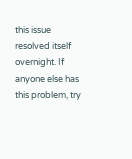this issue resolved itself overnight. If anyone else has this problem, try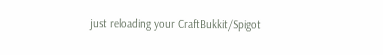just reloading your CraftBukkit/Spigot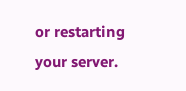or restarting your server.